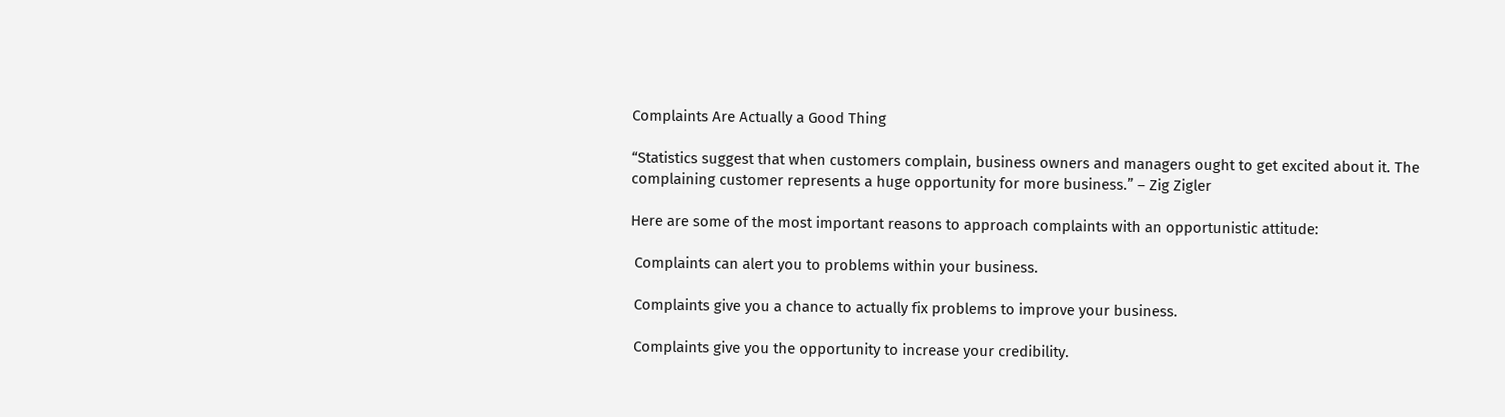Complaints Are Actually a Good Thing

“Statistics suggest that when customers complain, business owners and managers ought to get excited about it. The complaining customer represents a huge opportunity for more business.” – Zig Zigler

Here are some of the most important reasons to approach complaints with an opportunistic attitude:

 Complaints can alert you to problems within your business.

 Complaints give you a chance to actually fix problems to improve your business.

 Complaints give you the opportunity to increase your credibility.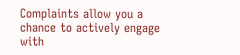Complaints allow you a chance to actively engage with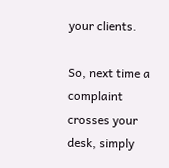your clients.

So, next time a complaint crosses your desk, simply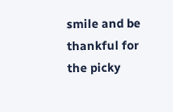smile and be thankful for the picky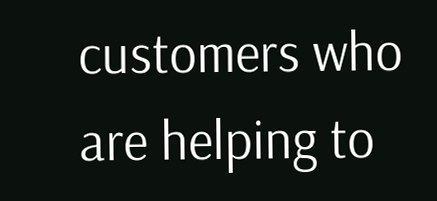customers who are helping to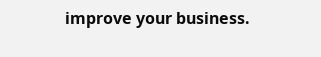improve your business.